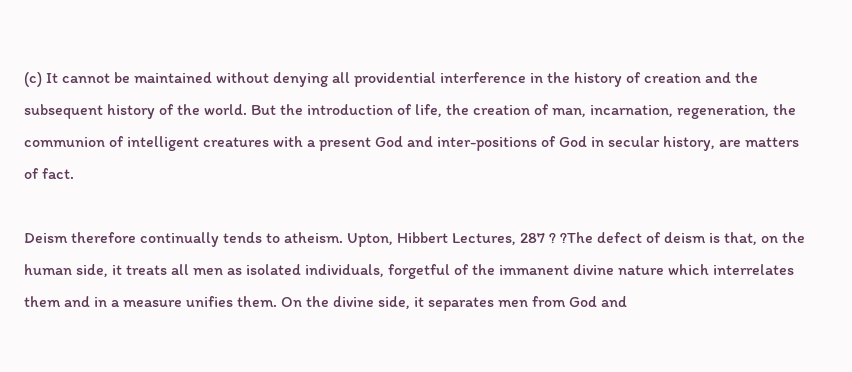(c) It cannot be maintained without denying all providential interference in the history of creation and the subsequent history of the world. But the introduction of life, the creation of man, incarnation, regeneration, the communion of intelligent creatures with a present God and inter-positions of God in secular history, are matters of fact.

Deism therefore continually tends to atheism. Upton, Hibbert Lectures, 287 ? ?The defect of deism is that, on the human side, it treats all men as isolated individuals, forgetful of the immanent divine nature which interrelates them and in a measure unifies them. On the divine side, it separates men from God and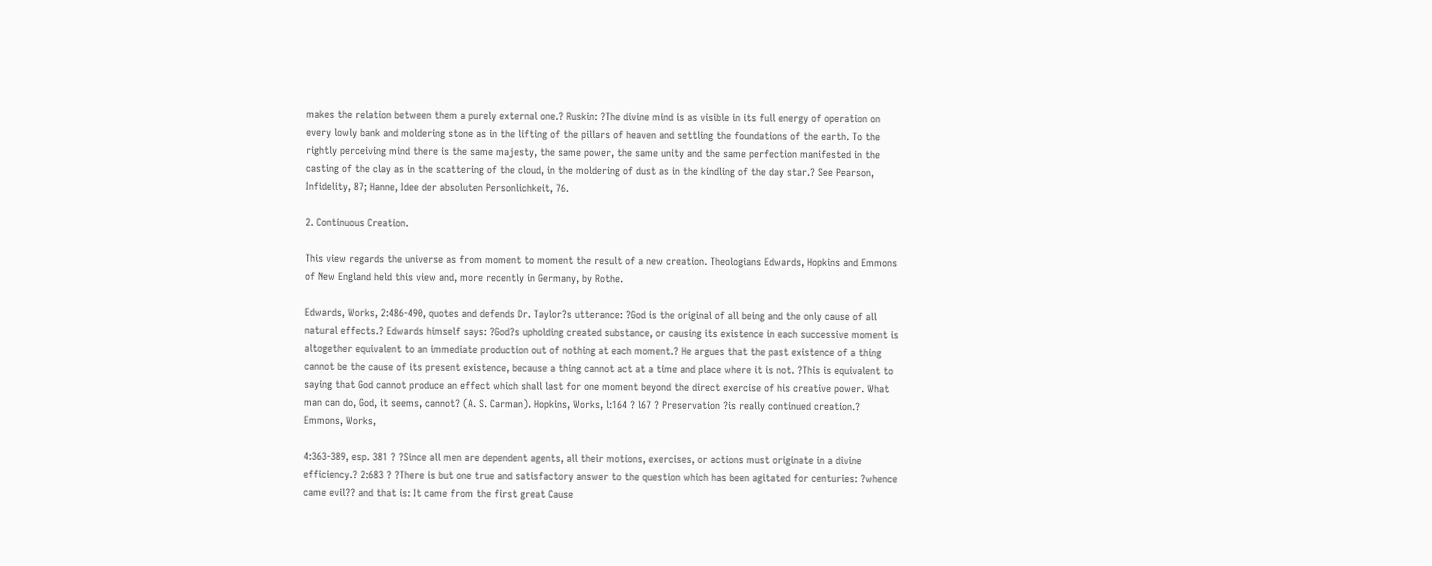makes the relation between them a purely external one.? Ruskin: ?The divine mind is as visible in its full energy of operation on every lowly bank and moldering stone as in the lifting of the pillars of heaven and settling the foundations of the earth. To the rightly perceiving mind there is the same majesty, the same power, the same unity and the same perfection manifested in the casting of the clay as in the scattering of the cloud, in the moldering of dust as in the kindling of the day star.? See Pearson, Infidelity, 87; Hanne, Idee der absoluten Personlichkeit, 76.

2. Continuous Creation.

This view regards the universe as from moment to moment the result of a new creation. Theologians Edwards, Hopkins and Emmons of New England held this view and, more recently in Germany, by Rothe.

Edwards, Works, 2:486-490, quotes and defends Dr. Taylor?s utterance: ?God is the original of all being and the only cause of all natural effects.? Edwards himself says: ?God?s upholding created substance, or causing its existence in each successive moment is altogether equivalent to an immediate production out of nothing at each moment.? He argues that the past existence of a thing cannot be the cause of its present existence, because a thing cannot act at a time and place where it is not. ?This is equivalent to saying that God cannot produce an effect which shall last for one moment beyond the direct exercise of his creative power. What man can do, God, it seems, cannot? (A. S. Carman). Hopkins, Works, l:164 ? l67 ? Preservation ?is really continued creation.? Emmons, Works,

4:363-389, esp. 381 ? ?Since all men are dependent agents, all their motions, exercises, or actions must originate in a divine efficiency.? 2:683 ? ?There is but one true and satisfactory answer to the question which has been agitated for centuries: ?whence came evil?? and that is: It came from the first great Cause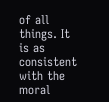of all things. It is as consistent with the moral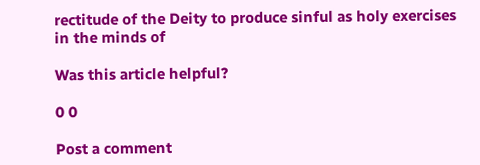rectitude of the Deity to produce sinful as holy exercises in the minds of

Was this article helpful?

0 0

Post a comment